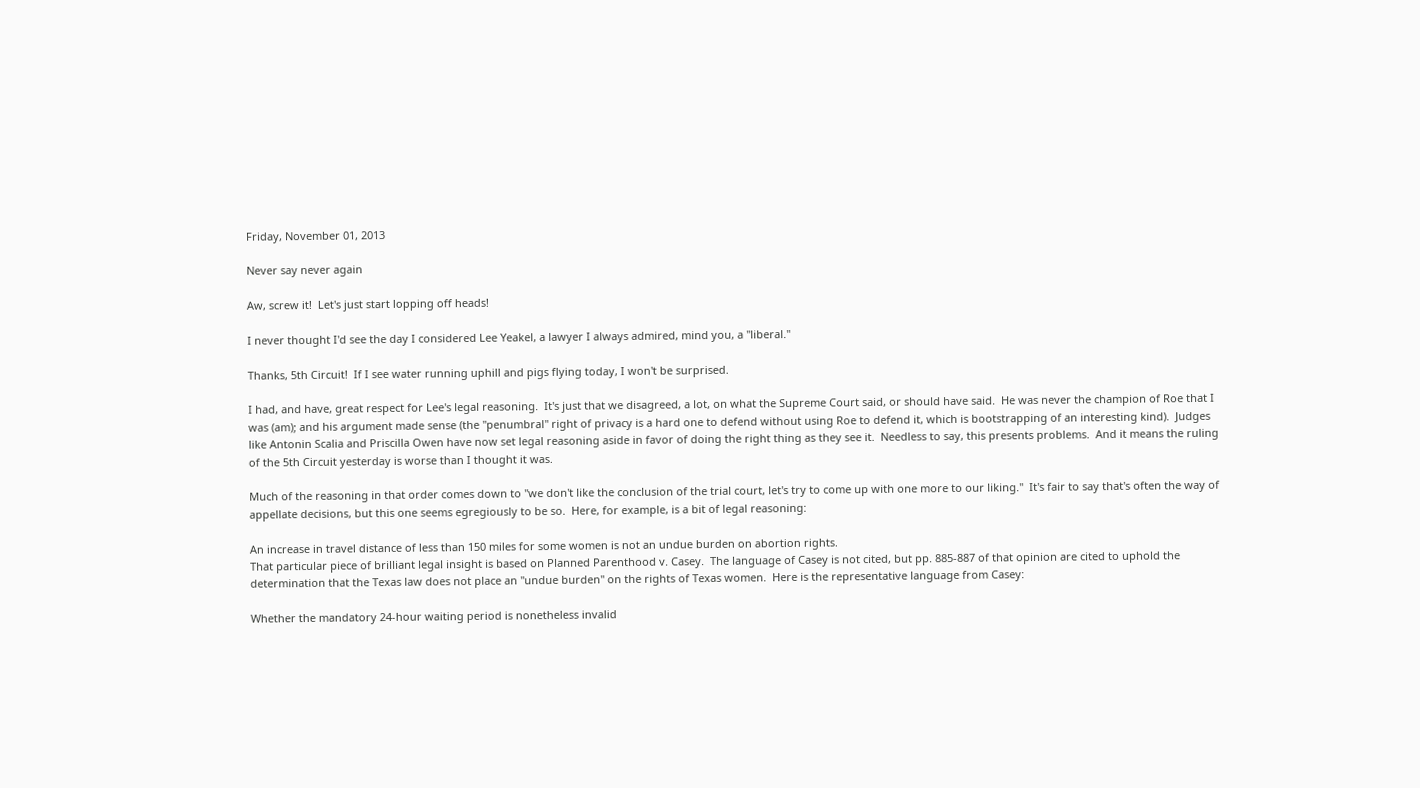Friday, November 01, 2013

Never say never again

Aw, screw it!  Let's just start lopping off heads!

I never thought I'd see the day I considered Lee Yeakel, a lawyer I always admired, mind you, a "liberal."

Thanks, 5th Circuit!  If I see water running uphill and pigs flying today, I won't be surprised.

I had, and have, great respect for Lee's legal reasoning.  It's just that we disagreed, a lot, on what the Supreme Court said, or should have said.  He was never the champion of Roe that I was (am); and his argument made sense (the "penumbral" right of privacy is a hard one to defend without using Roe to defend it, which is bootstrapping of an interesting kind).  Judges like Antonin Scalia and Priscilla Owen have now set legal reasoning aside in favor of doing the right thing as they see it.  Needless to say, this presents problems.  And it means the ruling of the 5th Circuit yesterday is worse than I thought it was.

Much of the reasoning in that order comes down to "we don't like the conclusion of the trial court, let's try to come up with one more to our liking."  It's fair to say that's often the way of appellate decisions, but this one seems egregiously to be so.  Here, for example, is a bit of legal reasoning:

An increase in travel distance of less than 150 miles for some women is not an undue burden on abortion rights.
That particular piece of brilliant legal insight is based on Planned Parenthood v. Casey.  The language of Casey is not cited, but pp. 885-887 of that opinion are cited to uphold the determination that the Texas law does not place an "undue burden" on the rights of Texas women.  Here is the representative language from Casey:

Whether the mandatory 24-hour waiting period is nonetheless invalid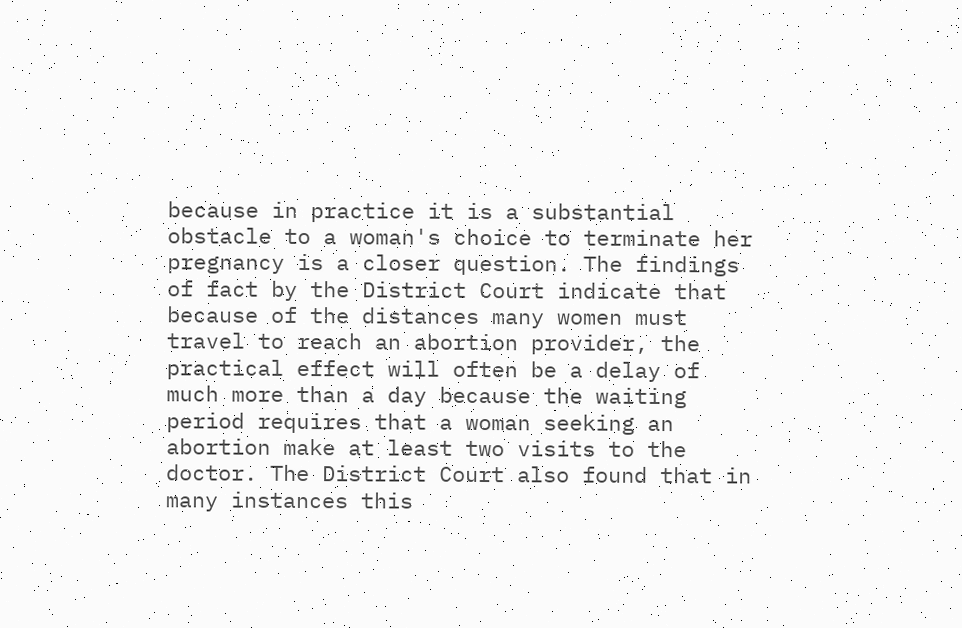because in practice it is a substantial obstacle to a woman's choice to terminate her pregnancy is a closer question. The findings of fact by the District Court indicate that because of the distances many women must travel to reach an abortion provider, the practical effect will often be a delay of much more than a day because the waiting period requires that a woman seeking an abortion make at least two visits to the doctor. The District Court also found that in many instances this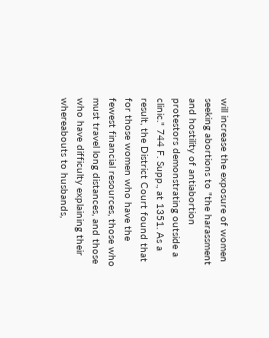will increase the exposure of women seeking abortions to "the harassment and hostility of antiabortion protestors demonstrating outside a clinic." 744 F. Supp., at 1351. As a result, the District Court found that for those women who have the fewest financial resources, those who must travel long distances, and those who have difficulty explaining their whereabouts to husbands,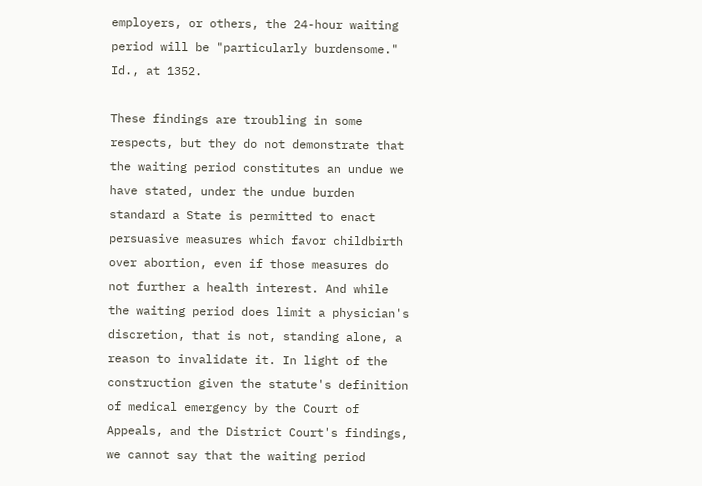employers, or others, the 24-hour waiting period will be "particularly burdensome." Id., at 1352.

These findings are troubling in some respects, but they do not demonstrate that the waiting period constitutes an undue we have stated, under the undue burden standard a State is permitted to enact persuasive measures which favor childbirth over abortion, even if those measures do not further a health interest. And while the waiting period does limit a physician's discretion, that is not, standing alone, a reason to invalidate it. In light of the construction given the statute's definition of medical emergency by the Court of Appeals, and the District Court's findings, we cannot say that the waiting period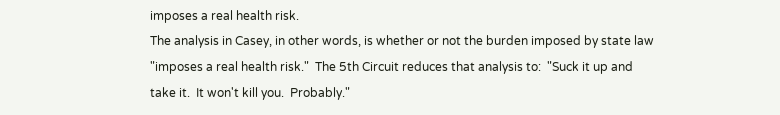imposes a real health risk.
The analysis in Casey, in other words, is whether or not the burden imposed by state law "imposes a real health risk."  The 5th Circuit reduces that analysis to:  "Suck it up and take it.  It won't kill you.  Probably."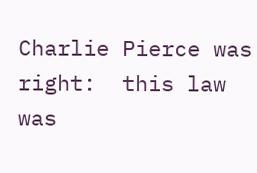Charlie Pierce was right:  this law was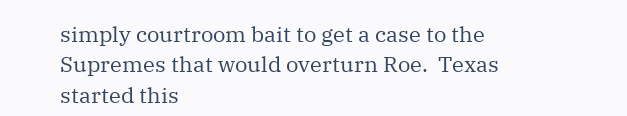simply courtroom bait to get a case to the Supremes that would overturn Roe.  Texas started this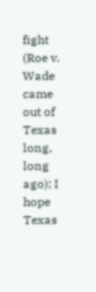fight (Roe v. Wade came out of Texas long, long ago); I hope Texas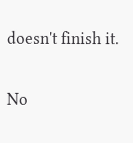doesn't finish it.

No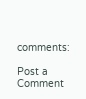comments:

Post a Comment